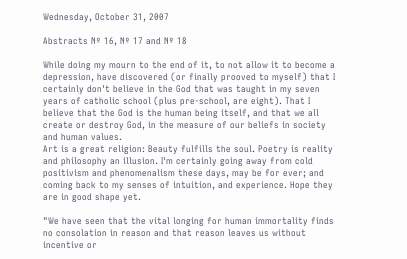Wednesday, October 31, 2007

Abstracts Nº 16, Nº 17 and Nº 18

While doing my mourn to the end of it, to not allow it to become a depression, have discovered (or finally prooved to myself) that I certainly don't believe in the God that was taught in my seven years of catholic school (plus pre-school, are eight). That I believe that the God is the human being itself, and that we all create or destroy God, in the measure of our beliefs in society and human values.
Art is a great religion: Beauty fulfills the soul. Poetry is reality and philosophy an illusion. I'm certainly going away from cold positivism and phenomenalism these days, may be for ever; and coming back to my senses of intuition, and experience. Hope they are in good shape yet.

"We have seen that the vital longing for human immortality finds no consolation in reason and that reason leaves us without incentive or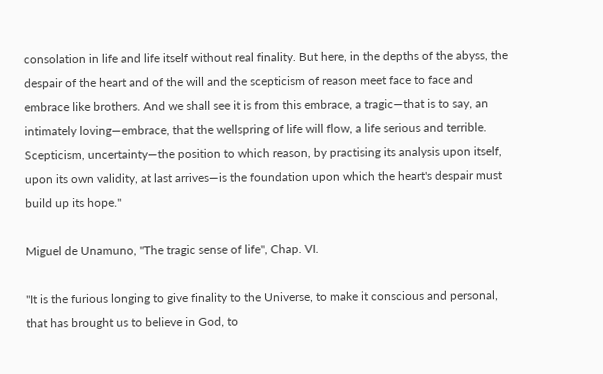consolation in life and life itself without real finality. But here, in the depths of the abyss, the despair of the heart and of the will and the scepticism of reason meet face to face and embrace like brothers. And we shall see it is from this embrace, a tragic—that is to say, an intimately loving—embrace, that the wellspring of life will flow, a life serious and terrible. Scepticism, uncertainty—the position to which reason, by practising its analysis upon itself, upon its own validity, at last arrives—is the foundation upon which the heart's despair must build up its hope."

Miguel de Unamuno, "The tragic sense of life", Chap. VI.

"It is the furious longing to give finality to the Universe, to make it conscious and personal, that has brought us to believe in God, to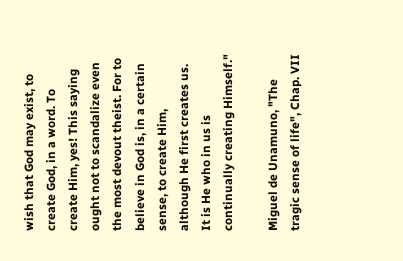wish that God may exist, to create God, in a word. To create Him, yes! This saying ought not to scandalize even the most devout theist. For to believe in God is, in a certain sense, to create Him, although He first creates us. It is He who in us is continually creating Himself."

Miguel de Unamuno, "The tragic sense of life", Chap. VII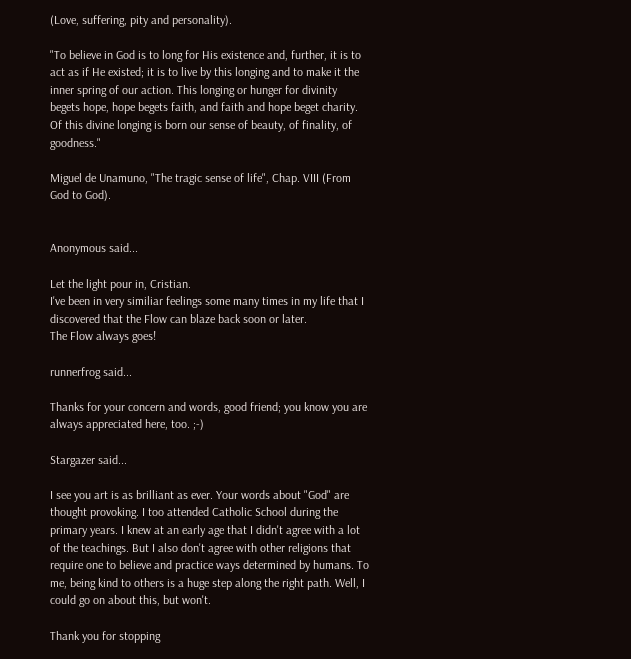(Love, suffering, pity and personality).

"To believe in God is to long for His existence and, further, it is to act as if He existed; it is to live by this longing and to make it the inner spring of our action. This longing or hunger for divinity begets hope, hope begets faith, and faith and hope beget charity. Of this divine longing is born our sense of beauty, of finality, of goodness."

Miguel de Unamuno, "The tragic sense of life", Chap. VIII (From God to God).


Anonymous said...

Let the light pour in, Cristian.
I've been in very similiar feelings some many times in my life that I discovered that the Flow can blaze back soon or later.
The Flow always goes!

runnerfrog said...

Thanks for your concern and words, good friend; you know you are always appreciated here, too. ;-)

Stargazer said...

I see you art is as brilliant as ever. Your words about "God" are thought provoking. I too attended Catholic School during the primary years. I knew at an early age that I didn't agree with a lot of the teachings. But I also don't agree with other religions that require one to believe and practice ways determined by humans. To me, being kind to others is a huge step along the right path. Well, I could go on about this, but won't.

Thank you for stopping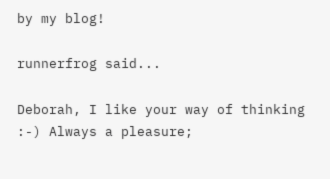by my blog!

runnerfrog said...

Deborah, I like your way of thinking :-) Always a pleasure;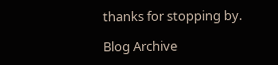thanks for stopping by.

Blog Archive